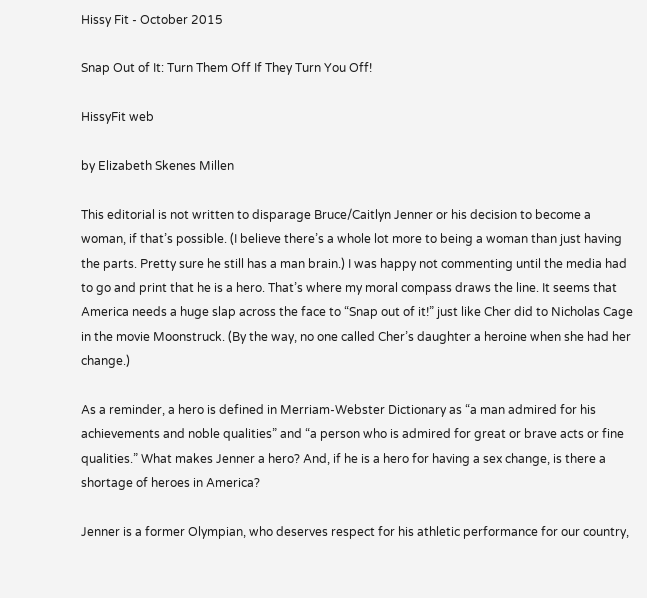Hissy Fit - October 2015

Snap Out of It: Turn Them Off If They Turn You Off!

HissyFit web

by Elizabeth Skenes Millen

This editorial is not written to disparage Bruce/Caitlyn Jenner or his decision to become a woman, if that’s possible. (I believe there’s a whole lot more to being a woman than just having the parts. Pretty sure he still has a man brain.) I was happy not commenting until the media had to go and print that he is a hero. That’s where my moral compass draws the line. It seems that America needs a huge slap across the face to “Snap out of it!” just like Cher did to Nicholas Cage in the movie Moonstruck. (By the way, no one called Cher’s daughter a heroine when she had her change.)

As a reminder, a hero is defined in Merriam-Webster Dictionary as “a man admired for his achievements and noble qualities” and “a person who is admired for great or brave acts or fine qualities.” What makes Jenner a hero? And, if he is a hero for having a sex change, is there a shortage of heroes in America?

Jenner is a former Olympian, who deserves respect for his athletic performance for our country,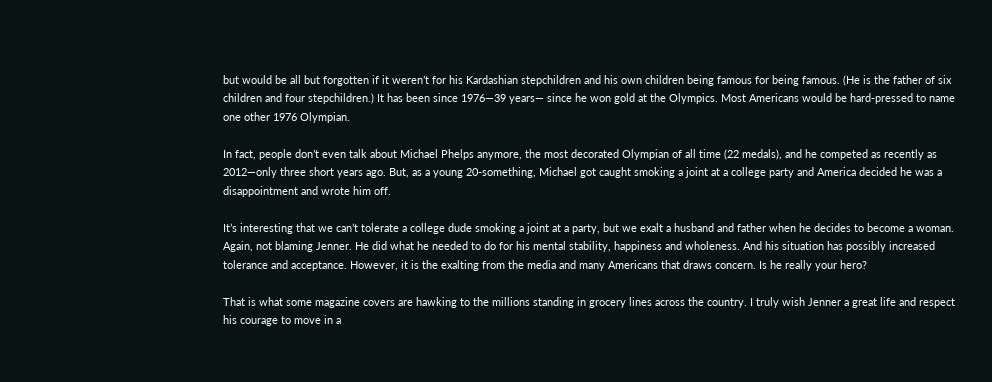but would be all but forgotten if it weren’t for his Kardashian stepchildren and his own children being famous for being famous. (He is the father of six children and four stepchildren.) It has been since 1976—39 years— since he won gold at the Olympics. Most Americans would be hard-pressed to name one other 1976 Olympian.

In fact, people don’t even talk about Michael Phelps anymore, the most decorated Olympian of all time (22 medals), and he competed as recently as 2012—only three short years ago. But, as a young 20-something, Michael got caught smoking a joint at a college party and America decided he was a disappointment and wrote him off.

It’s interesting that we can’t tolerate a college dude smoking a joint at a party, but we exalt a husband and father when he decides to become a woman. Again, not blaming Jenner. He did what he needed to do for his mental stability, happiness and wholeness. And his situation has possibly increased tolerance and acceptance. However, it is the exalting from the media and many Americans that draws concern. Is he really your hero?

That is what some magazine covers are hawking to the millions standing in grocery lines across the country. I truly wish Jenner a great life and respect his courage to move in a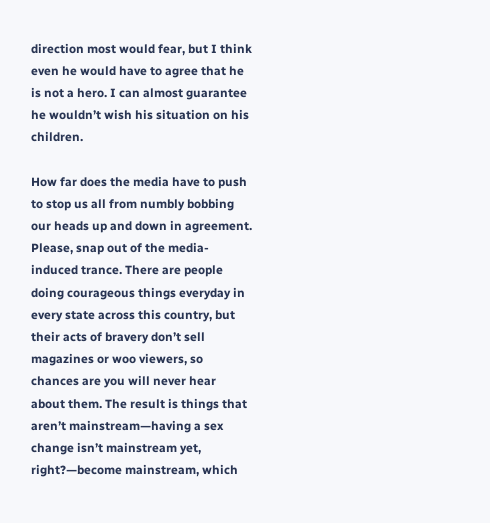direction most would fear, but I think even he would have to agree that he is not a hero. I can almost guarantee he wouldn’t wish his situation on his children.

How far does the media have to push to stop us all from numbly bobbing our heads up and down in agreement. Please, snap out of the media-induced trance. There are people doing courageous things everyday in every state across this country, but their acts of bravery don’t sell magazines or woo viewers, so chances are you will never hear about them. The result is things that aren’t mainstream—having a sex change isn’t mainstream yet, right?—become mainstream, which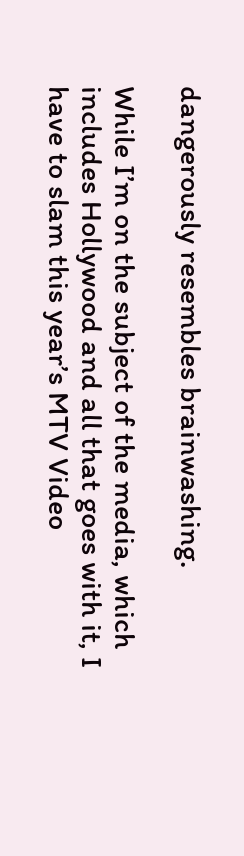dangerously resembles brainwashing.

While I’m on the subject of the media, which includes Hollywood and all that goes with it, I have to slam this year’s MTV Video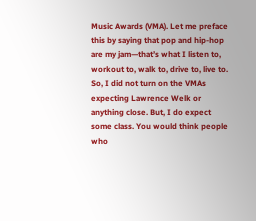Music Awards (VMA). Let me preface this by saying that pop and hip-hop are my jam—that’s what I listen to, workout to, walk to, drive to, live to. So, I did not turn on the VMAs expecting Lawrence Welk or anything close. But, I do expect some class. You would think people who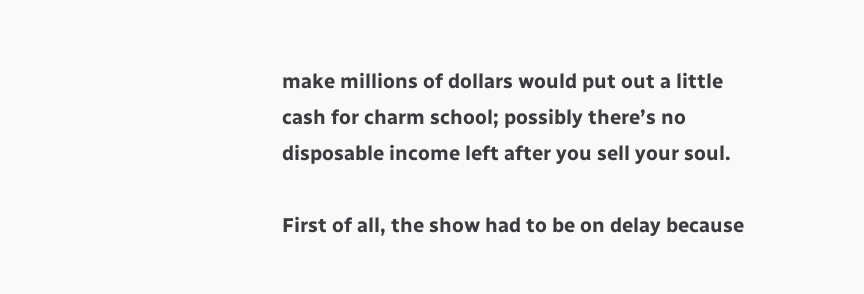make millions of dollars would put out a little cash for charm school; possibly there’s no disposable income left after you sell your soul.

First of all, the show had to be on delay because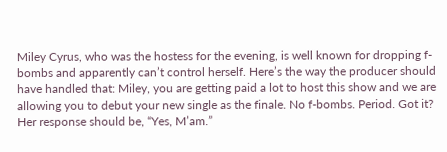Miley Cyrus, who was the hostess for the evening, is well known for dropping f-bombs and apparently can’t control herself. Here’s the way the producer should have handled that: Miley, you are getting paid a lot to host this show and we are allowing you to debut your new single as the finale. No f-bombs. Period. Got it? Her response should be, “Yes, M’am.”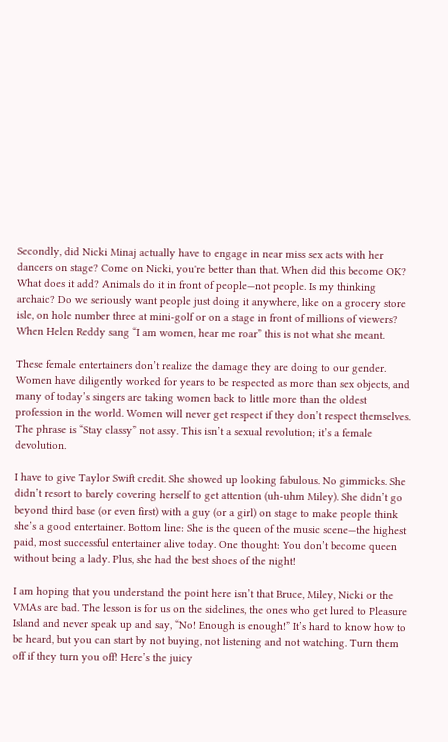Secondly, did Nicki Minaj actually have to engage in near miss sex acts with her dancers on stage? Come on Nicki, you're better than that. When did this become OK? What does it add? Animals do it in front of people—not people. Is my thinking archaic? Do we seriously want people just doing it anywhere, like on a grocery store isle, on hole number three at mini-golf or on a stage in front of millions of viewers? When Helen Reddy sang “I am women, hear me roar” this is not what she meant.

These female entertainers don’t realize the damage they are doing to our gender. Women have diligently worked for years to be respected as more than sex objects, and many of today’s singers are taking women back to little more than the oldest profession in the world. Women will never get respect if they don’t respect themselves. The phrase is “Stay classy” not assy. This isn’t a sexual revolution; it’s a female devolution.

I have to give Taylor Swift credit. She showed up looking fabulous. No gimmicks. She didn’t resort to barely covering herself to get attention (uh-uhm Miley). She didn’t go beyond third base (or even first) with a guy (or a girl) on stage to make people think she’s a good entertainer. Bottom line: She is the queen of the music scene—the highest paid, most successful entertainer alive today. One thought: You don’t become queen without being a lady. Plus, she had the best shoes of the night!

I am hoping that you understand the point here isn’t that Bruce, Miley, Nicki or the VMAs are bad. The lesson is for us on the sidelines, the ones who get lured to Pleasure Island and never speak up and say, “No! Enough is enough!” It’s hard to know how to be heard, but you can start by not buying, not listening and not watching. Turn them off if they turn you off! Here’s the juicy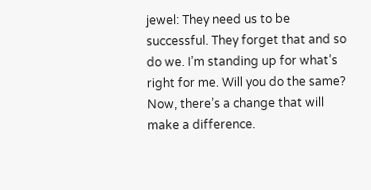jewel: They need us to be successful. They forget that and so do we. I’m standing up for what’s right for me. Will you do the same? Now, there’s a change that will make a difference.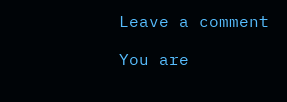Leave a comment

You are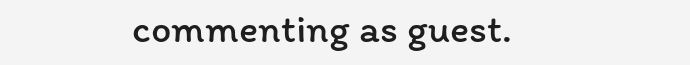commenting as guest.